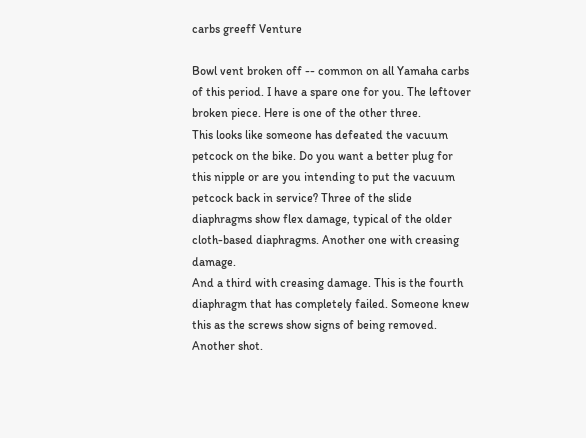carbs greeff Venture

Bowl vent broken off -- common on all Yamaha carbs of this period. I have a spare one for you. The leftover broken piece. Here is one of the other three.
This looks like someone has defeated the vacuum petcock on the bike. Do you want a better plug for this nipple or are you intending to put the vacuum petcock back in service? Three of the slide diaphragms show flex damage, typical of the older cloth-based diaphragms. Another one with creasing damage.
And a third with creasing damage. This is the fourth diaphragm that has completely failed. Someone knew this as the screws show signs of being removed. Another shot.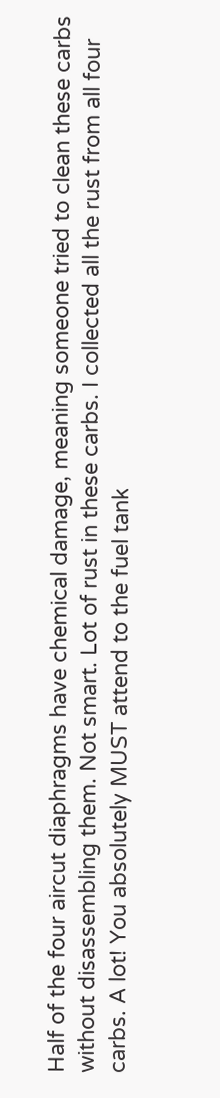Half of the four aircut diaphragms have chemical damage, meaning someone tried to clean these carbs without disassembling them. Not smart. Lot of rust in these carbs. I collected all the rust from all four carbs. A lot! You absolutely MUST attend to the fuel tank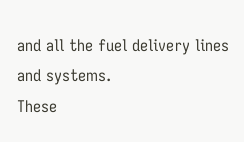and all the fuel delivery lines and systems.
These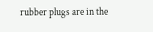rubber plugs are in the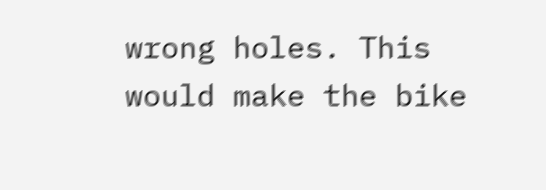wrong holes. This would make the bike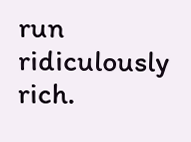run ridiculously rich.